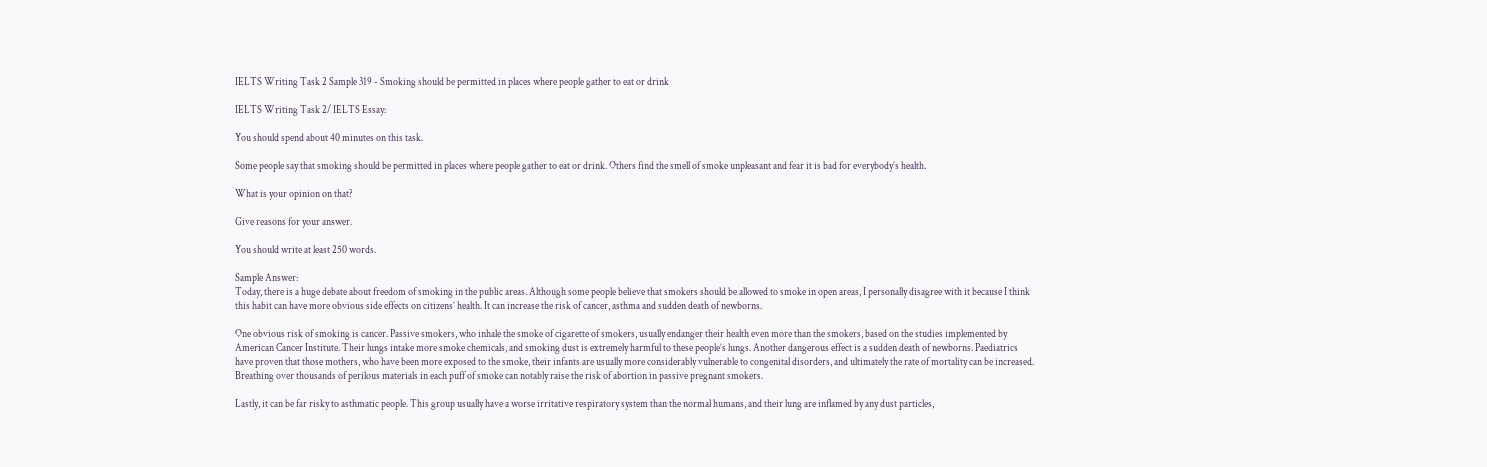IELTS Writing Task 2 Sample 319 - Smoking should be permitted in places where people gather to eat or drink

IELTS Writing Task 2/ IELTS Essay:

You should spend about 40 minutes on this task.

Some people say that smoking should be permitted in places where people gather to eat or drink. Others find the smell of smoke unpleasant and fear it is bad for everybody’s health.

What is your opinion on that?

Give reasons for your answer.

You should write at least 250 words.

Sample Answer:
Today, there is a huge debate about freedom of smoking in the public areas. Although some people believe that smokers should be allowed to smoke in open areas, I personally disagree with it because I think this habit can have more obvious side effects on citizens’ health. It can increase the risk of cancer, asthma and sudden death of newborns.

One obvious risk of smoking is cancer. Passive smokers, who inhale the smoke of cigarette of smokers, usually endanger their health even more than the smokers, based on the studies implemented by American Cancer Institute. Their lungs intake more smoke chemicals, and smoking dust is extremely harmful to these people’s lungs. Another dangerous effect is a sudden death of newborns. Paediatrics have proven that those mothers, who have been more exposed to the smoke, their infants are usually more considerably vulnerable to congenital disorders, and ultimately the rate of mortality can be increased. Breathing over thousands of perilous materials in each puff of smoke can notably raise the risk of abortion in passive pregnant smokers.

Lastly, it can be far risky to asthmatic people. This group usually have a worse irritative respiratory system than the normal humans, and their lung are inflamed by any dust particles,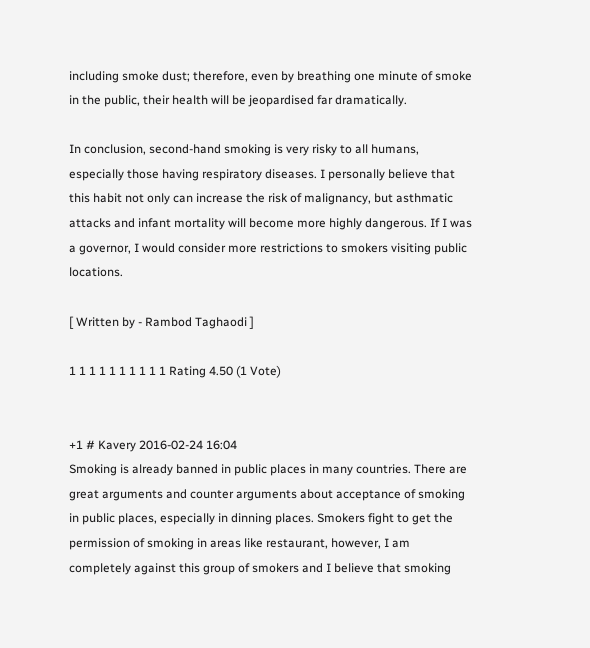including smoke dust; therefore, even by breathing one minute of smoke in the public, their health will be jeopardised far dramatically.

In conclusion, second-hand smoking is very risky to all humans, especially those having respiratory diseases. I personally believe that this habit not only can increase the risk of malignancy, but asthmatic attacks and infant mortality will become more highly dangerous. If I was a governor, I would consider more restrictions to smokers visiting public locations.

[ Written by - Rambod Taghaodi ]

1 1 1 1 1 1 1 1 1 1 Rating 4.50 (1 Vote)


+1 # Kavery 2016-02-24 16:04
Smoking is already banned in public places in many countries. There are great arguments and counter arguments about acceptance of smoking in public places, especially in dinning places. Smokers fight to get the permission of smoking in areas like restaurant, however, I am completely against this group of smokers and I believe that smoking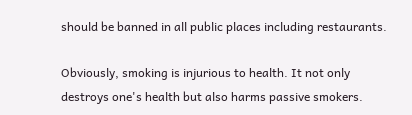should be banned in all public places including restaurants.

Obviously, smoking is injurious to health. It not only destroys one's health but also harms passive smokers.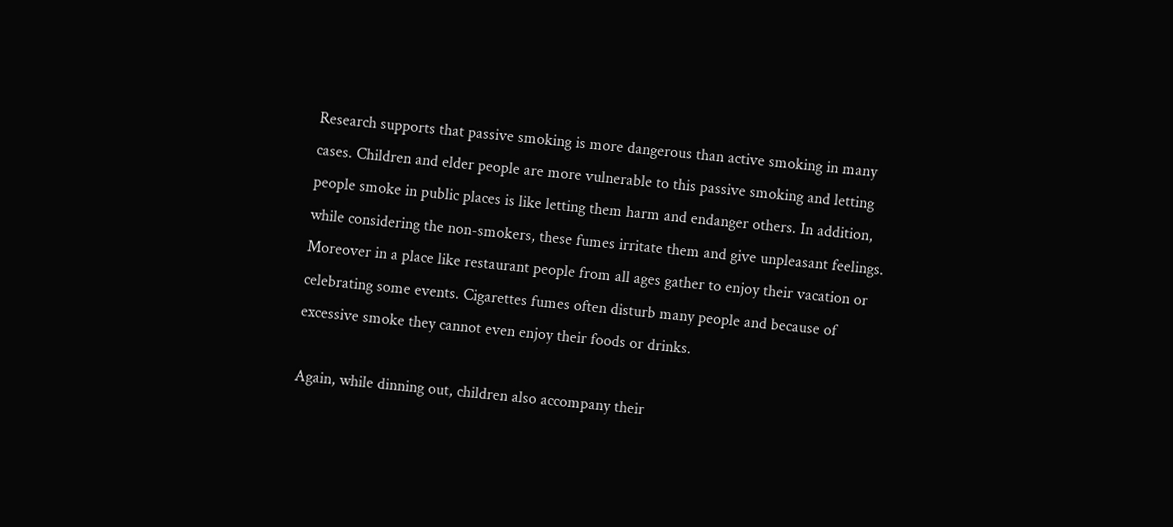Research supports that passive smoking is more dangerous than active smoking in many cases. Children and elder people are more vulnerable to this passive smoking and letting people smoke in public places is like letting them harm and endanger others. In addition, while considering the non-smokers, these fumes irritate them and give unpleasant feelings. Moreover in a place like restaurant people from all ages gather to enjoy their vacation or celebrating some events. Cigarettes fumes often disturb many people and because of excessive smoke they cannot even enjoy their foods or drinks.

Again, while dinning out, children also accompany their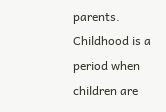parents. Childhood is a period when children are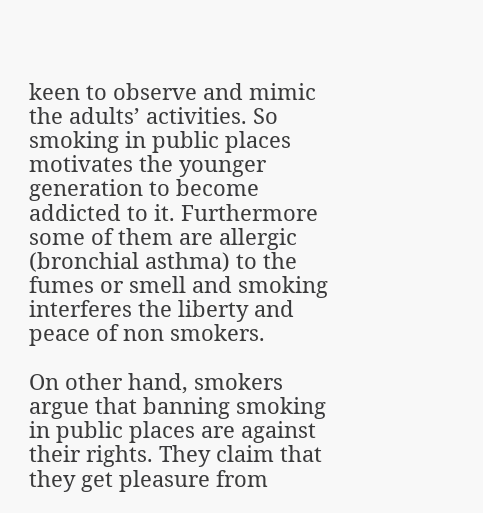keen to observe and mimic the adults’ activities. So smoking in public places motivates the younger generation to become addicted to it. Furthermore some of them are allergic (bronchial asthma) to the fumes or smell and smoking interferes the liberty and peace of non smokers.

On other hand, smokers argue that banning smoking in public places are against their rights. They claim that they get pleasure from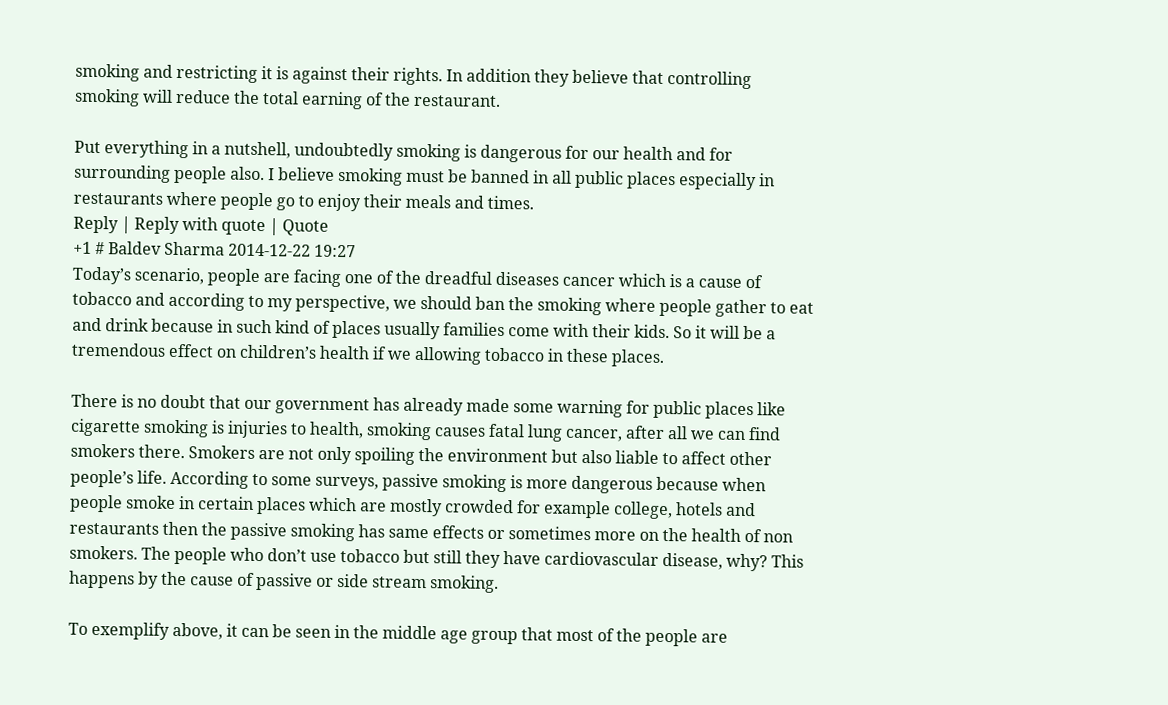smoking and restricting it is against their rights. In addition they believe that controlling smoking will reduce the total earning of the restaurant.

Put everything in a nutshell, undoubtedly smoking is dangerous for our health and for surrounding people also. I believe smoking must be banned in all public places especially in restaurants where people go to enjoy their meals and times.
Reply | Reply with quote | Quote
+1 # Baldev Sharma 2014-12-22 19:27
Today’s scenario, people are facing one of the dreadful diseases cancer which is a cause of tobacco and according to my perspective, we should ban the smoking where people gather to eat and drink because in such kind of places usually families come with their kids. So it will be a tremendous effect on children’s health if we allowing tobacco in these places.

There is no doubt that our government has already made some warning for public places like cigarette smoking is injuries to health, smoking causes fatal lung cancer, after all we can find smokers there. Smokers are not only spoiling the environment but also liable to affect other people’s life. According to some surveys, passive smoking is more dangerous because when people smoke in certain places which are mostly crowded for example college, hotels and restaurants then the passive smoking has same effects or sometimes more on the health of non smokers. The people who don’t use tobacco but still they have cardiovascular disease, why? This happens by the cause of passive or side stream smoking.

To exemplify above, it can be seen in the middle age group that most of the people are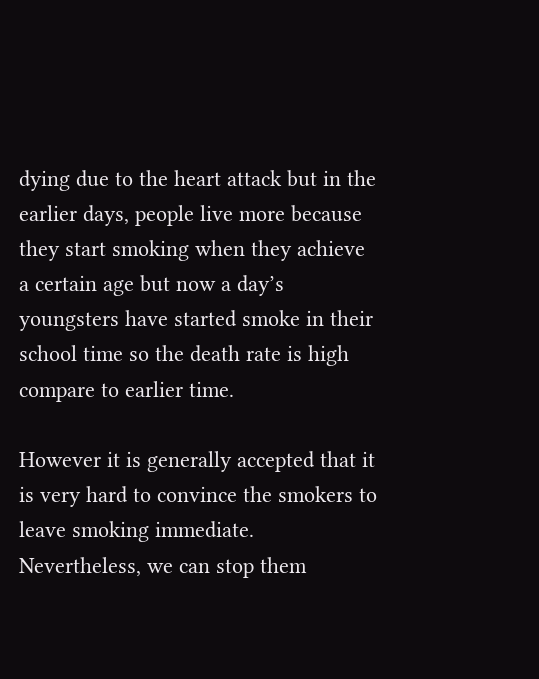dying due to the heart attack but in the earlier days, people live more because they start smoking when they achieve a certain age but now a day’s youngsters have started smoke in their school time so the death rate is high compare to earlier time.

However it is generally accepted that it is very hard to convince the smokers to leave smoking immediate. Nevertheless, we can stop them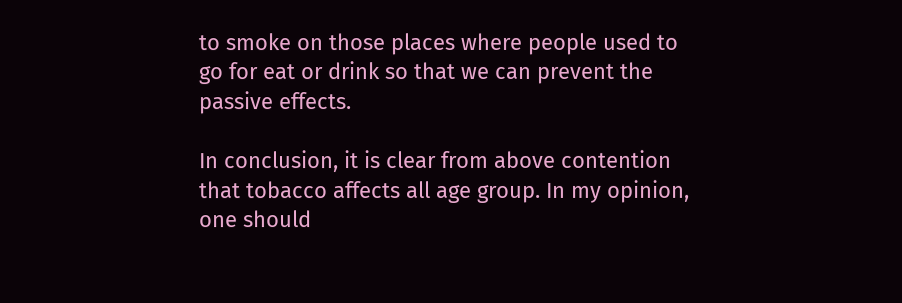to smoke on those places where people used to go for eat or drink so that we can prevent the passive effects.

In conclusion, it is clear from above contention that tobacco affects all age group. In my opinion, one should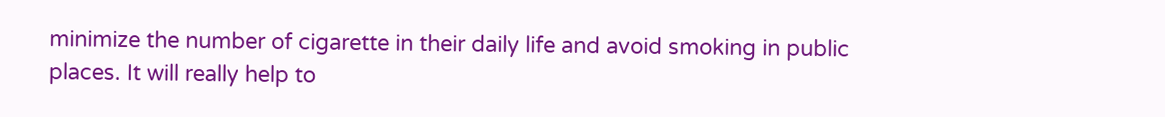minimize the number of cigarette in their daily life and avoid smoking in public places. It will really help to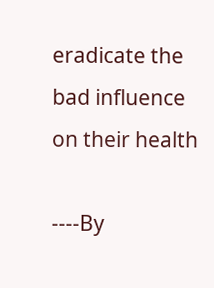eradicate the bad influence on their health

----By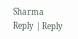Sharma
Reply | Reply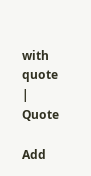with quote | Quote

Add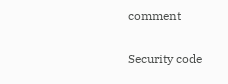comment

Security code